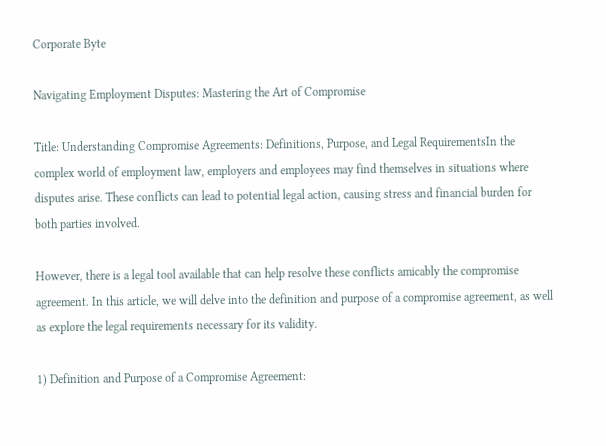Corporate Byte

Navigating Employment Disputes: Mastering the Art of Compromise

Title: Understanding Compromise Agreements: Definitions, Purpose, and Legal RequirementsIn the complex world of employment law, employers and employees may find themselves in situations where disputes arise. These conflicts can lead to potential legal action, causing stress and financial burden for both parties involved.

However, there is a legal tool available that can help resolve these conflicts amicably the compromise agreement. In this article, we will delve into the definition and purpose of a compromise agreement, as well as explore the legal requirements necessary for its validity.

1) Definition and Purpose of a Compromise Agreement: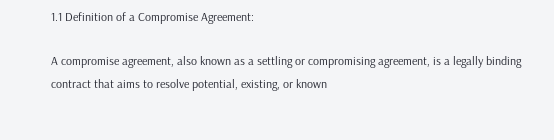1.1 Definition of a Compromise Agreement:

A compromise agreement, also known as a settling or compromising agreement, is a legally binding contract that aims to resolve potential, existing, or known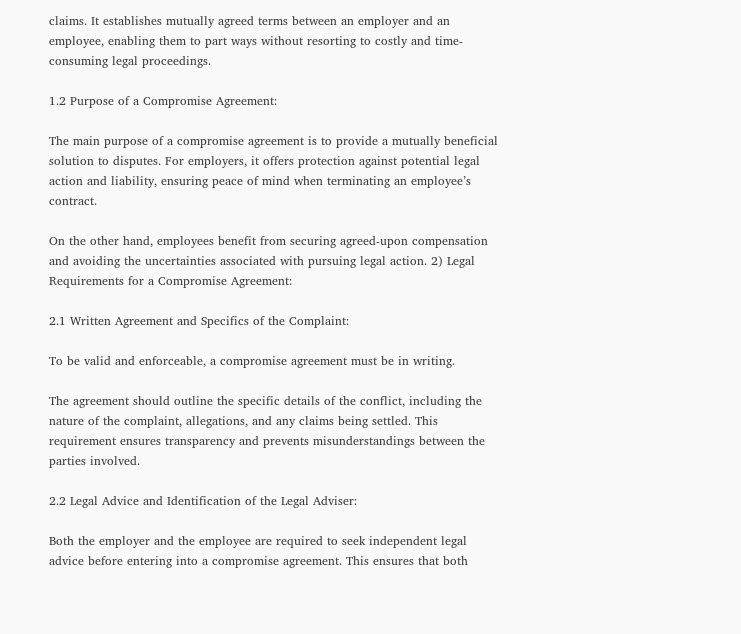claims. It establishes mutually agreed terms between an employer and an employee, enabling them to part ways without resorting to costly and time-consuming legal proceedings.

1.2 Purpose of a Compromise Agreement:

The main purpose of a compromise agreement is to provide a mutually beneficial solution to disputes. For employers, it offers protection against potential legal action and liability, ensuring peace of mind when terminating an employee’s contract.

On the other hand, employees benefit from securing agreed-upon compensation and avoiding the uncertainties associated with pursuing legal action. 2) Legal Requirements for a Compromise Agreement:

2.1 Written Agreement and Specifics of the Complaint:

To be valid and enforceable, a compromise agreement must be in writing.

The agreement should outline the specific details of the conflict, including the nature of the complaint, allegations, and any claims being settled. This requirement ensures transparency and prevents misunderstandings between the parties involved.

2.2 Legal Advice and Identification of the Legal Adviser:

Both the employer and the employee are required to seek independent legal advice before entering into a compromise agreement. This ensures that both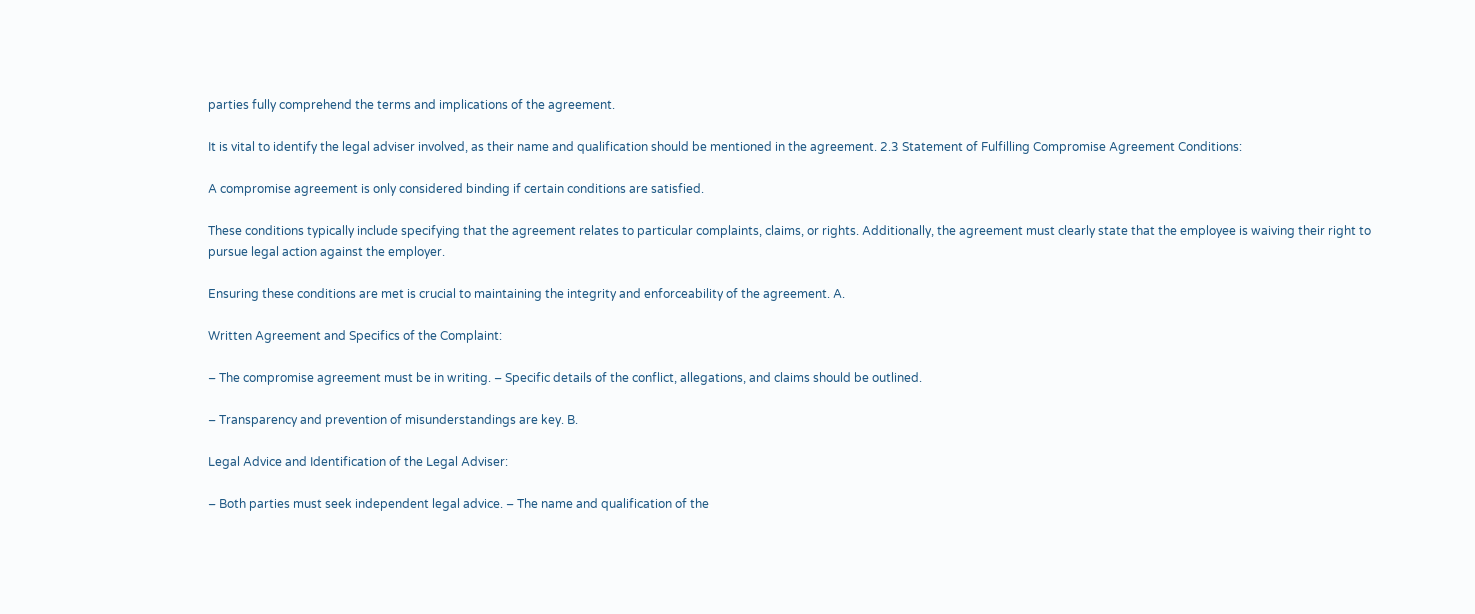parties fully comprehend the terms and implications of the agreement.

It is vital to identify the legal adviser involved, as their name and qualification should be mentioned in the agreement. 2.3 Statement of Fulfilling Compromise Agreement Conditions:

A compromise agreement is only considered binding if certain conditions are satisfied.

These conditions typically include specifying that the agreement relates to particular complaints, claims, or rights. Additionally, the agreement must clearly state that the employee is waiving their right to pursue legal action against the employer.

Ensuring these conditions are met is crucial to maintaining the integrity and enforceability of the agreement. A.

Written Agreement and Specifics of the Complaint:

– The compromise agreement must be in writing. – Specific details of the conflict, allegations, and claims should be outlined.

– Transparency and prevention of misunderstandings are key. B.

Legal Advice and Identification of the Legal Adviser:

– Both parties must seek independent legal advice. – The name and qualification of the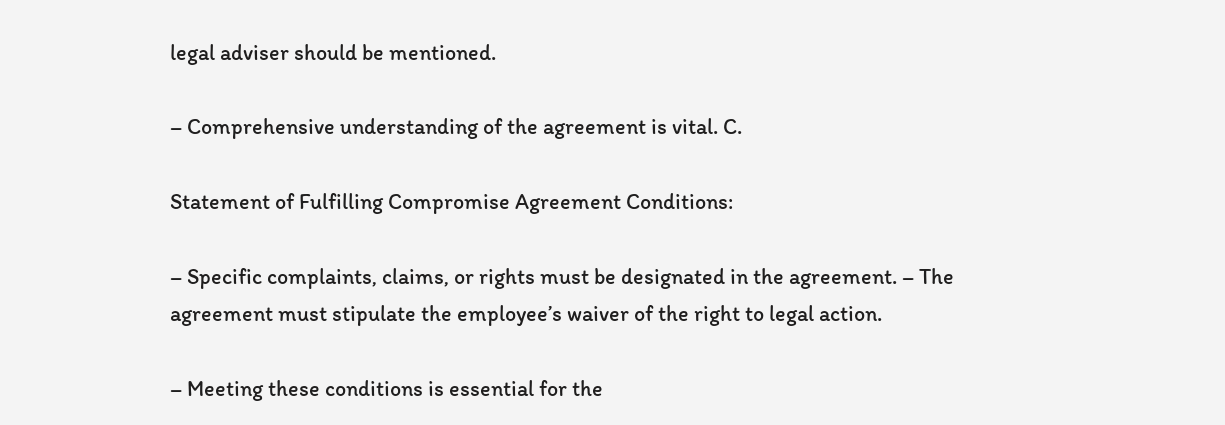legal adviser should be mentioned.

– Comprehensive understanding of the agreement is vital. C.

Statement of Fulfilling Compromise Agreement Conditions:

– Specific complaints, claims, or rights must be designated in the agreement. – The agreement must stipulate the employee’s waiver of the right to legal action.

– Meeting these conditions is essential for the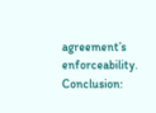agreement’s enforceability. Conclusion: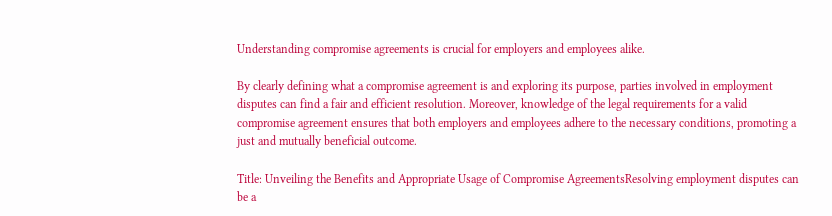Understanding compromise agreements is crucial for employers and employees alike.

By clearly defining what a compromise agreement is and exploring its purpose, parties involved in employment disputes can find a fair and efficient resolution. Moreover, knowledge of the legal requirements for a valid compromise agreement ensures that both employers and employees adhere to the necessary conditions, promoting a just and mutually beneficial outcome.

Title: Unveiling the Benefits and Appropriate Usage of Compromise AgreementsResolving employment disputes can be a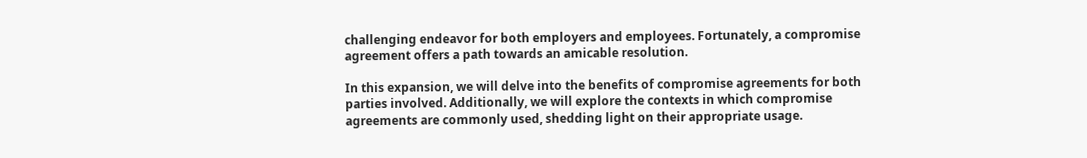challenging endeavor for both employers and employees. Fortunately, a compromise agreement offers a path towards an amicable resolution.

In this expansion, we will delve into the benefits of compromise agreements for both parties involved. Additionally, we will explore the contexts in which compromise agreements are commonly used, shedding light on their appropriate usage.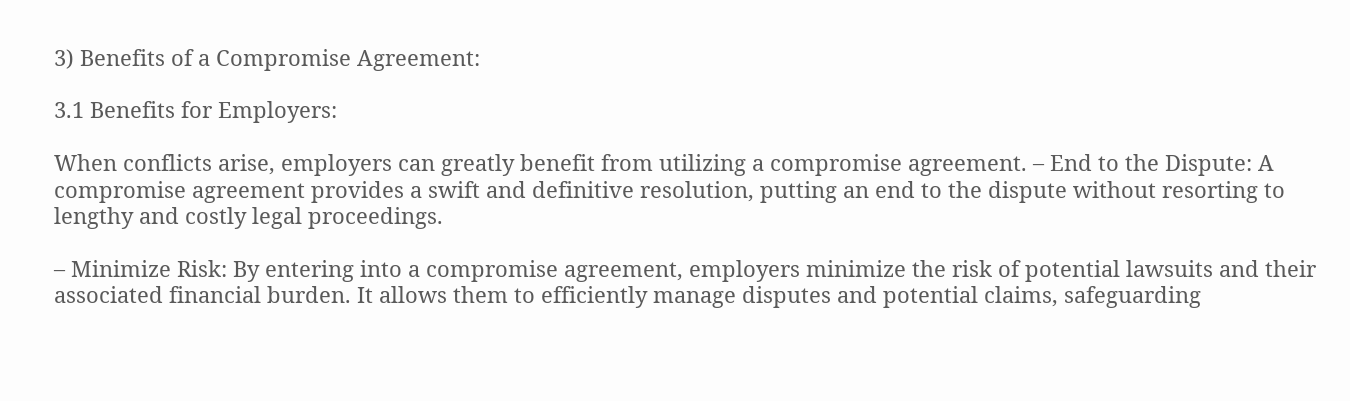3) Benefits of a Compromise Agreement:

3.1 Benefits for Employers:

When conflicts arise, employers can greatly benefit from utilizing a compromise agreement. – End to the Dispute: A compromise agreement provides a swift and definitive resolution, putting an end to the dispute without resorting to lengthy and costly legal proceedings.

– Minimize Risk: By entering into a compromise agreement, employers minimize the risk of potential lawsuits and their associated financial burden. It allows them to efficiently manage disputes and potential claims, safeguarding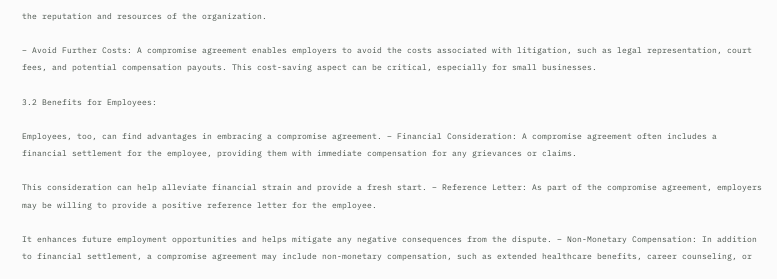the reputation and resources of the organization.

– Avoid Further Costs: A compromise agreement enables employers to avoid the costs associated with litigation, such as legal representation, court fees, and potential compensation payouts. This cost-saving aspect can be critical, especially for small businesses.

3.2 Benefits for Employees:

Employees, too, can find advantages in embracing a compromise agreement. – Financial Consideration: A compromise agreement often includes a financial settlement for the employee, providing them with immediate compensation for any grievances or claims.

This consideration can help alleviate financial strain and provide a fresh start. – Reference Letter: As part of the compromise agreement, employers may be willing to provide a positive reference letter for the employee.

It enhances future employment opportunities and helps mitigate any negative consequences from the dispute. – Non-Monetary Compensation: In addition to financial settlement, a compromise agreement may include non-monetary compensation, such as extended healthcare benefits, career counseling, or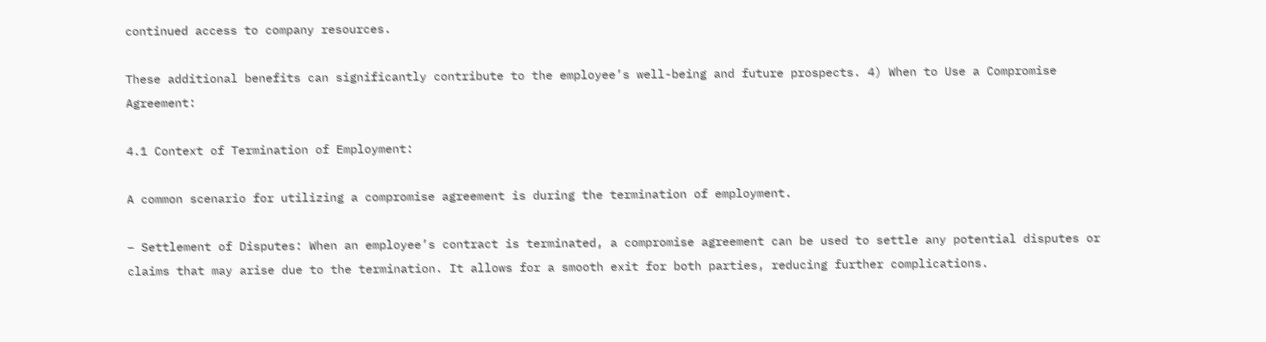continued access to company resources.

These additional benefits can significantly contribute to the employee’s well-being and future prospects. 4) When to Use a Compromise Agreement:

4.1 Context of Termination of Employment:

A common scenario for utilizing a compromise agreement is during the termination of employment.

– Settlement of Disputes: When an employee’s contract is terminated, a compromise agreement can be used to settle any potential disputes or claims that may arise due to the termination. It allows for a smooth exit for both parties, reducing further complications.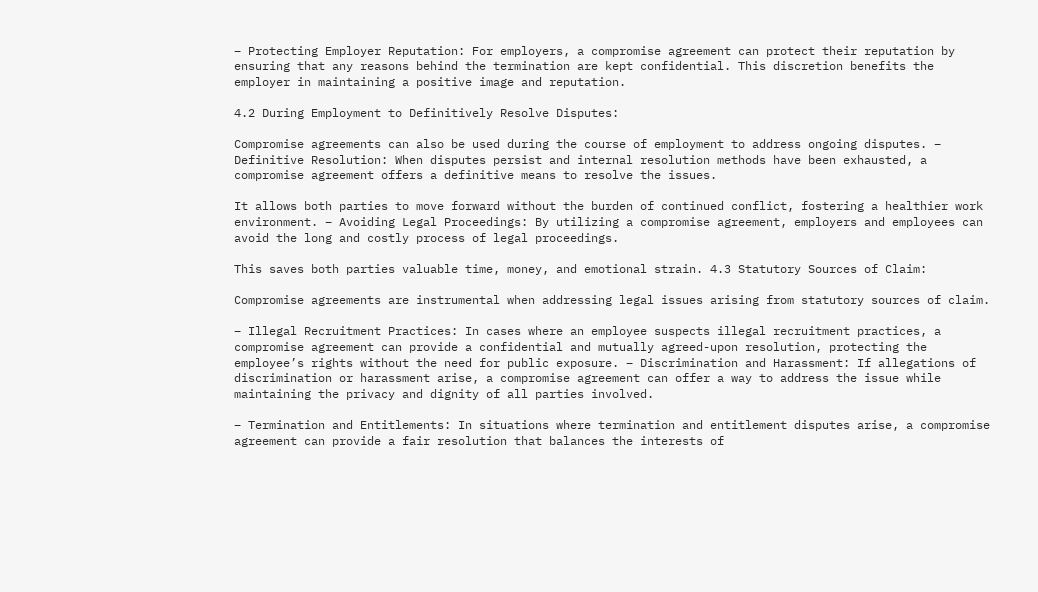– Protecting Employer Reputation: For employers, a compromise agreement can protect their reputation by ensuring that any reasons behind the termination are kept confidential. This discretion benefits the employer in maintaining a positive image and reputation.

4.2 During Employment to Definitively Resolve Disputes:

Compromise agreements can also be used during the course of employment to address ongoing disputes. – Definitive Resolution: When disputes persist and internal resolution methods have been exhausted, a compromise agreement offers a definitive means to resolve the issues.

It allows both parties to move forward without the burden of continued conflict, fostering a healthier work environment. – Avoiding Legal Proceedings: By utilizing a compromise agreement, employers and employees can avoid the long and costly process of legal proceedings.

This saves both parties valuable time, money, and emotional strain. 4.3 Statutory Sources of Claim:

Compromise agreements are instrumental when addressing legal issues arising from statutory sources of claim.

– Illegal Recruitment Practices: In cases where an employee suspects illegal recruitment practices, a compromise agreement can provide a confidential and mutually agreed-upon resolution, protecting the employee’s rights without the need for public exposure. – Discrimination and Harassment: If allegations of discrimination or harassment arise, a compromise agreement can offer a way to address the issue while maintaining the privacy and dignity of all parties involved.

– Termination and Entitlements: In situations where termination and entitlement disputes arise, a compromise agreement can provide a fair resolution that balances the interests of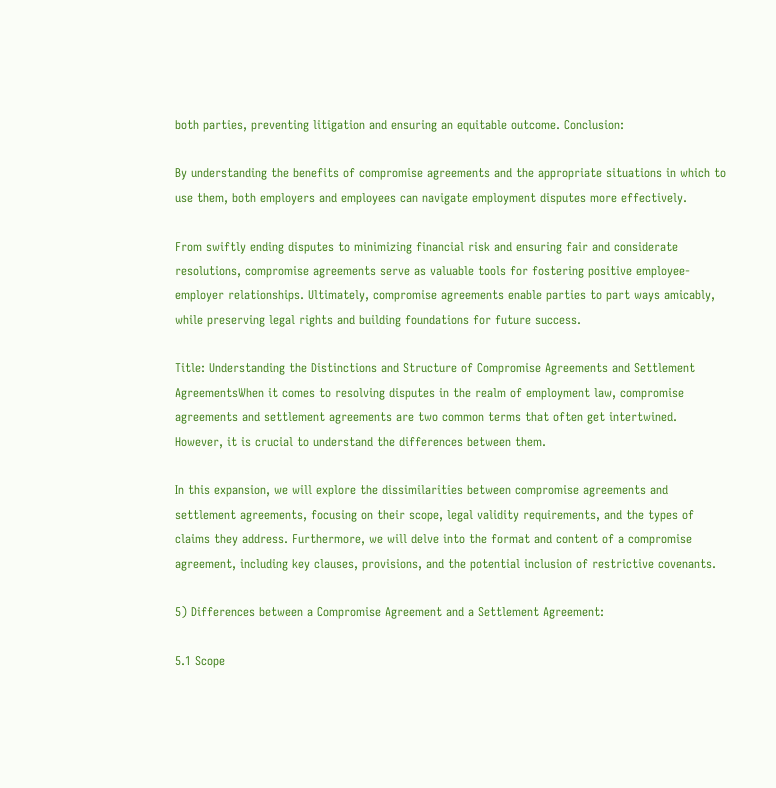both parties, preventing litigation and ensuring an equitable outcome. Conclusion:

By understanding the benefits of compromise agreements and the appropriate situations in which to use them, both employers and employees can navigate employment disputes more effectively.

From swiftly ending disputes to minimizing financial risk and ensuring fair and considerate resolutions, compromise agreements serve as valuable tools for fostering positive employee-employer relationships. Ultimately, compromise agreements enable parties to part ways amicably, while preserving legal rights and building foundations for future success.

Title: Understanding the Distinctions and Structure of Compromise Agreements and Settlement AgreementsWhen it comes to resolving disputes in the realm of employment law, compromise agreements and settlement agreements are two common terms that often get intertwined. However, it is crucial to understand the differences between them.

In this expansion, we will explore the dissimilarities between compromise agreements and settlement agreements, focusing on their scope, legal validity requirements, and the types of claims they address. Furthermore, we will delve into the format and content of a compromise agreement, including key clauses, provisions, and the potential inclusion of restrictive covenants.

5) Differences between a Compromise Agreement and a Settlement Agreement:

5.1 Scope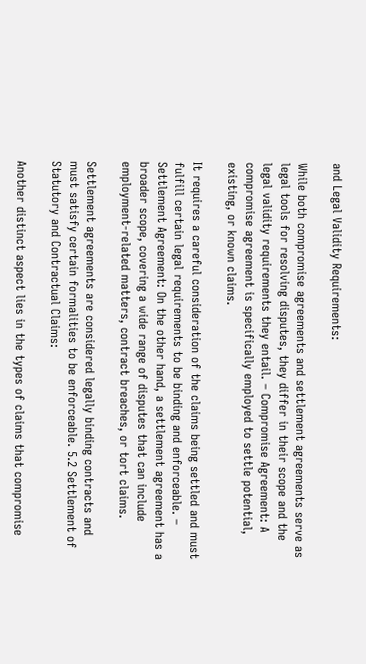and Legal Validity Requirements:

While both compromise agreements and settlement agreements serve as legal tools for resolving disputes, they differ in their scope and the legal validity requirements they entail. – Compromise Agreement: A compromise agreement is specifically employed to settle potential, existing, or known claims.

It requires a careful consideration of the claims being settled and must fulfill certain legal requirements to be binding and enforceable. – Settlement Agreement: On the other hand, a settlement agreement has a broader scope, covering a wide range of disputes that can include employment-related matters, contract breaches, or tort claims.

Settlement agreements are considered legally binding contracts and must satisfy certain formalities to be enforceable. 5.2 Settlement of Statutory and Contractual Claims:

Another distinct aspect lies in the types of claims that compromise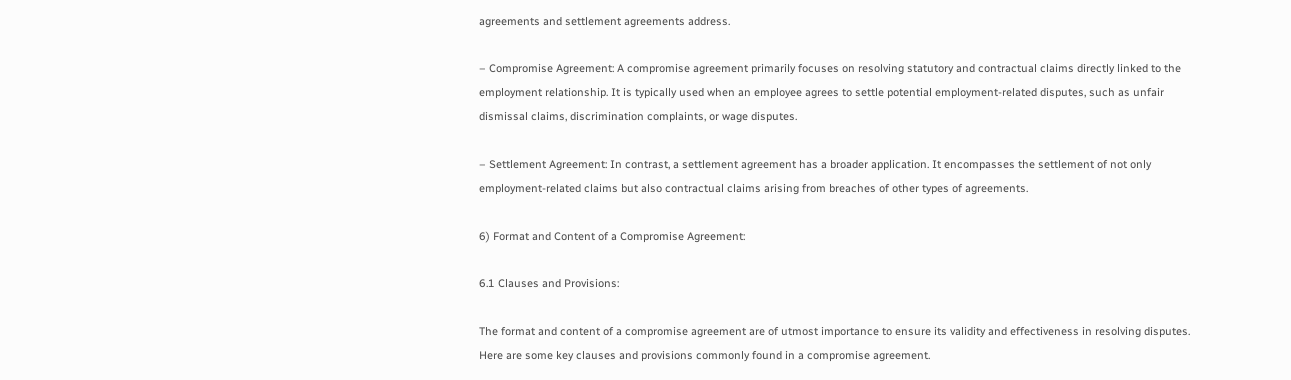agreements and settlement agreements address.

– Compromise Agreement: A compromise agreement primarily focuses on resolving statutory and contractual claims directly linked to the employment relationship. It is typically used when an employee agrees to settle potential employment-related disputes, such as unfair dismissal claims, discrimination complaints, or wage disputes.

– Settlement Agreement: In contrast, a settlement agreement has a broader application. It encompasses the settlement of not only employment-related claims but also contractual claims arising from breaches of other types of agreements.

6) Format and Content of a Compromise Agreement:

6.1 Clauses and Provisions:

The format and content of a compromise agreement are of utmost importance to ensure its validity and effectiveness in resolving disputes. Here are some key clauses and provisions commonly found in a compromise agreement.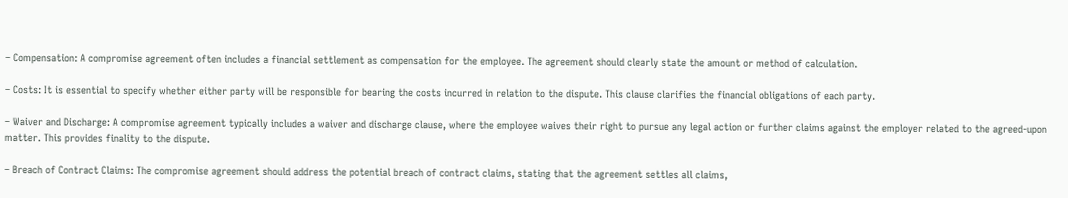– Compensation: A compromise agreement often includes a financial settlement as compensation for the employee. The agreement should clearly state the amount or method of calculation.

– Costs: It is essential to specify whether either party will be responsible for bearing the costs incurred in relation to the dispute. This clause clarifies the financial obligations of each party.

– Waiver and Discharge: A compromise agreement typically includes a waiver and discharge clause, where the employee waives their right to pursue any legal action or further claims against the employer related to the agreed-upon matter. This provides finality to the dispute.

– Breach of Contract Claims: The compromise agreement should address the potential breach of contract claims, stating that the agreement settles all claims,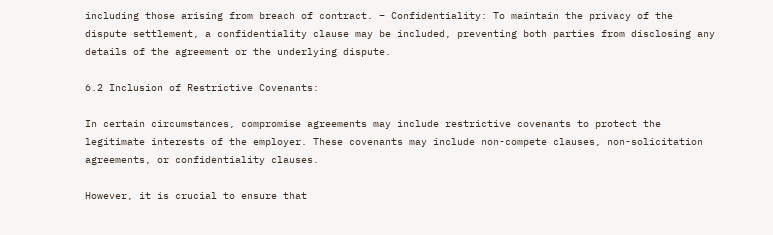including those arising from breach of contract. – Confidentiality: To maintain the privacy of the dispute settlement, a confidentiality clause may be included, preventing both parties from disclosing any details of the agreement or the underlying dispute.

6.2 Inclusion of Restrictive Covenants:

In certain circumstances, compromise agreements may include restrictive covenants to protect the legitimate interests of the employer. These covenants may include non-compete clauses, non-solicitation agreements, or confidentiality clauses.

However, it is crucial to ensure that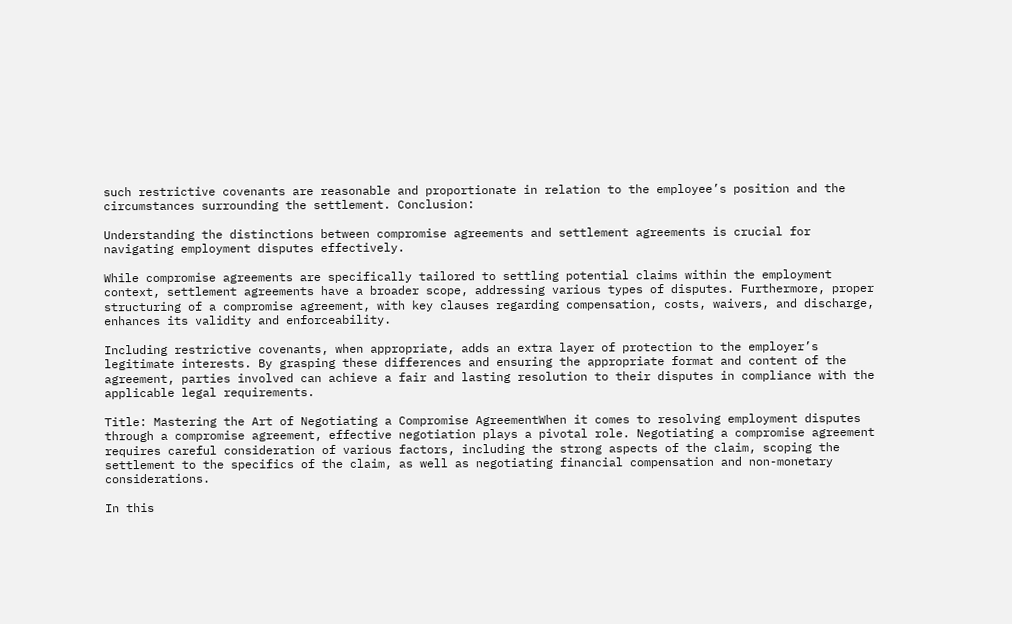such restrictive covenants are reasonable and proportionate in relation to the employee’s position and the circumstances surrounding the settlement. Conclusion:

Understanding the distinctions between compromise agreements and settlement agreements is crucial for navigating employment disputes effectively.

While compromise agreements are specifically tailored to settling potential claims within the employment context, settlement agreements have a broader scope, addressing various types of disputes. Furthermore, proper structuring of a compromise agreement, with key clauses regarding compensation, costs, waivers, and discharge, enhances its validity and enforceability.

Including restrictive covenants, when appropriate, adds an extra layer of protection to the employer’s legitimate interests. By grasping these differences and ensuring the appropriate format and content of the agreement, parties involved can achieve a fair and lasting resolution to their disputes in compliance with the applicable legal requirements.

Title: Mastering the Art of Negotiating a Compromise AgreementWhen it comes to resolving employment disputes through a compromise agreement, effective negotiation plays a pivotal role. Negotiating a compromise agreement requires careful consideration of various factors, including the strong aspects of the claim, scoping the settlement to the specifics of the claim, as well as negotiating financial compensation and non-monetary considerations.

In this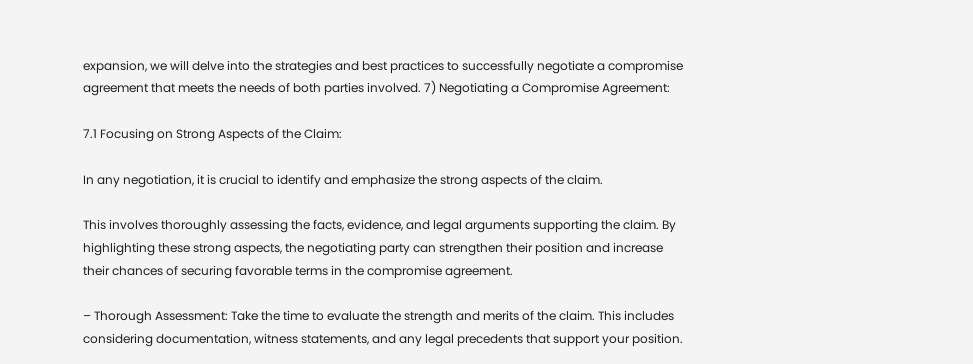expansion, we will delve into the strategies and best practices to successfully negotiate a compromise agreement that meets the needs of both parties involved. 7) Negotiating a Compromise Agreement:

7.1 Focusing on Strong Aspects of the Claim:

In any negotiation, it is crucial to identify and emphasize the strong aspects of the claim.

This involves thoroughly assessing the facts, evidence, and legal arguments supporting the claim. By highlighting these strong aspects, the negotiating party can strengthen their position and increase their chances of securing favorable terms in the compromise agreement.

– Thorough Assessment: Take the time to evaluate the strength and merits of the claim. This includes considering documentation, witness statements, and any legal precedents that support your position.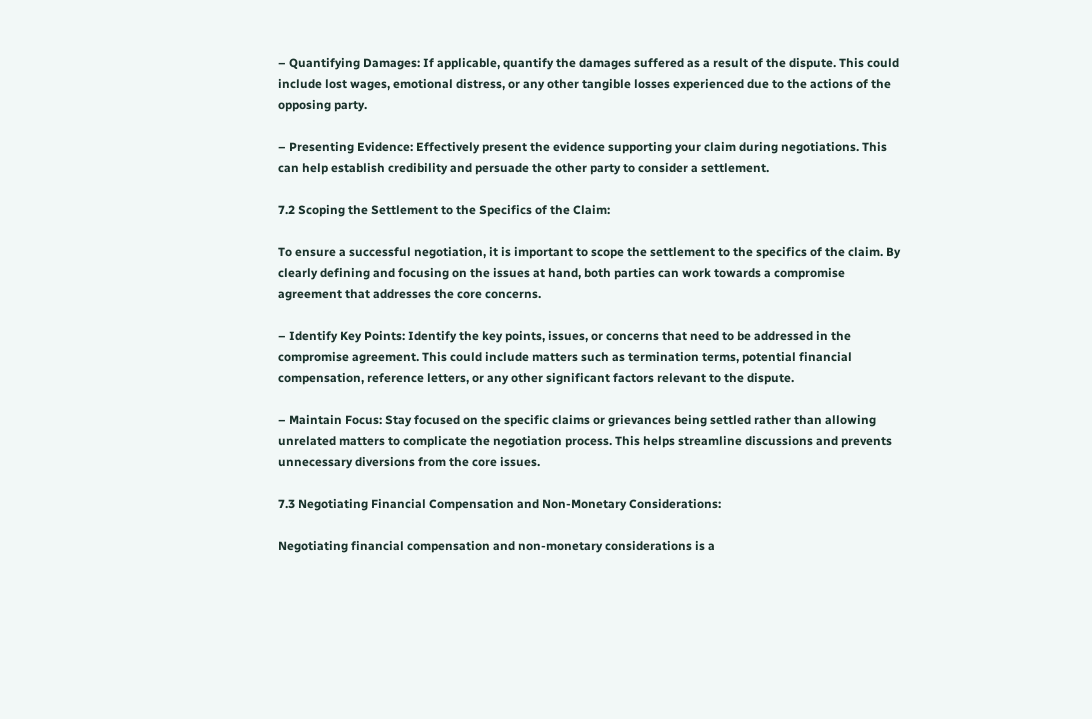– Quantifying Damages: If applicable, quantify the damages suffered as a result of the dispute. This could include lost wages, emotional distress, or any other tangible losses experienced due to the actions of the opposing party.

– Presenting Evidence: Effectively present the evidence supporting your claim during negotiations. This can help establish credibility and persuade the other party to consider a settlement.

7.2 Scoping the Settlement to the Specifics of the Claim:

To ensure a successful negotiation, it is important to scope the settlement to the specifics of the claim. By clearly defining and focusing on the issues at hand, both parties can work towards a compromise agreement that addresses the core concerns.

– Identify Key Points: Identify the key points, issues, or concerns that need to be addressed in the compromise agreement. This could include matters such as termination terms, potential financial compensation, reference letters, or any other significant factors relevant to the dispute.

– Maintain Focus: Stay focused on the specific claims or grievances being settled rather than allowing unrelated matters to complicate the negotiation process. This helps streamline discussions and prevents unnecessary diversions from the core issues.

7.3 Negotiating Financial Compensation and Non-Monetary Considerations:

Negotiating financial compensation and non-monetary considerations is a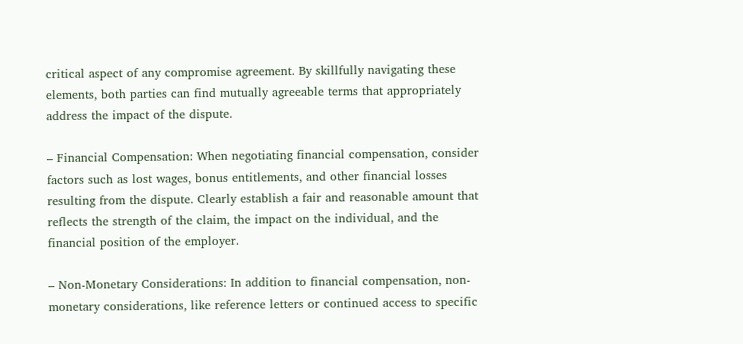critical aspect of any compromise agreement. By skillfully navigating these elements, both parties can find mutually agreeable terms that appropriately address the impact of the dispute.

– Financial Compensation: When negotiating financial compensation, consider factors such as lost wages, bonus entitlements, and other financial losses resulting from the dispute. Clearly establish a fair and reasonable amount that reflects the strength of the claim, the impact on the individual, and the financial position of the employer.

– Non-Monetary Considerations: In addition to financial compensation, non-monetary considerations, like reference letters or continued access to specific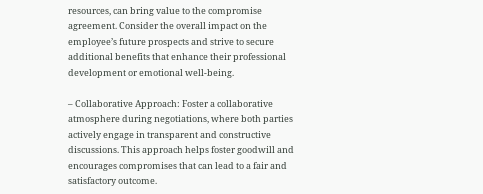resources, can bring value to the compromise agreement. Consider the overall impact on the employee’s future prospects and strive to secure additional benefits that enhance their professional development or emotional well-being.

– Collaborative Approach: Foster a collaborative atmosphere during negotiations, where both parties actively engage in transparent and constructive discussions. This approach helps foster goodwill and encourages compromises that can lead to a fair and satisfactory outcome.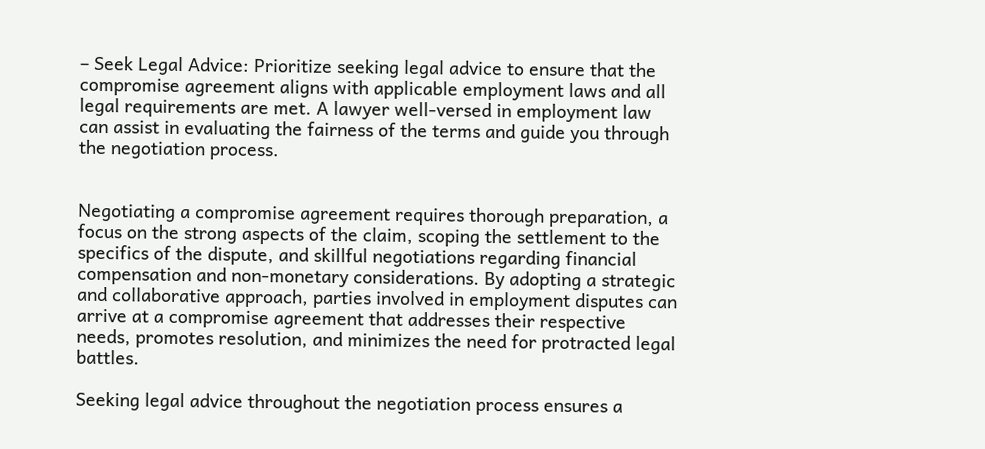– Seek Legal Advice: Prioritize seeking legal advice to ensure that the compromise agreement aligns with applicable employment laws and all legal requirements are met. A lawyer well-versed in employment law can assist in evaluating the fairness of the terms and guide you through the negotiation process.


Negotiating a compromise agreement requires thorough preparation, a focus on the strong aspects of the claim, scoping the settlement to the specifics of the dispute, and skillful negotiations regarding financial compensation and non-monetary considerations. By adopting a strategic and collaborative approach, parties involved in employment disputes can arrive at a compromise agreement that addresses their respective needs, promotes resolution, and minimizes the need for protracted legal battles.

Seeking legal advice throughout the negotiation process ensures a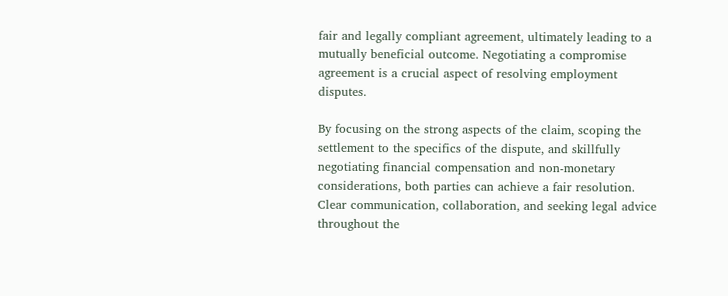fair and legally compliant agreement, ultimately leading to a mutually beneficial outcome. Negotiating a compromise agreement is a crucial aspect of resolving employment disputes.

By focusing on the strong aspects of the claim, scoping the settlement to the specifics of the dispute, and skillfully negotiating financial compensation and non-monetary considerations, both parties can achieve a fair resolution. Clear communication, collaboration, and seeking legal advice throughout the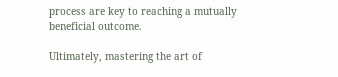process are key to reaching a mutually beneficial outcome.

Ultimately, mastering the art of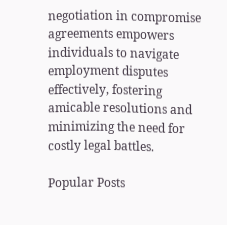negotiation in compromise agreements empowers individuals to navigate employment disputes effectively, fostering amicable resolutions and minimizing the need for costly legal battles.

Popular Posts